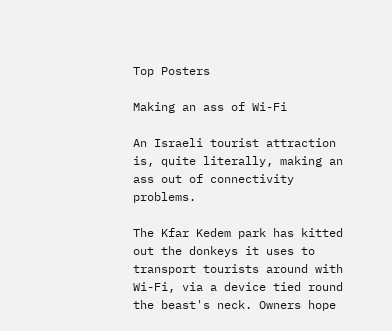Top Posters

Making an ass of Wi-Fi

An Israeli tourist attraction is, quite literally, making an ass out of connectivity problems.

The Kfar Kedem park has kitted out the donkeys it uses to transport tourists around with Wi-Fi, via a device tied round the beast's neck. Owners hope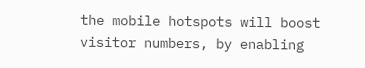the mobile hotspots will boost visitor numbers, by enabling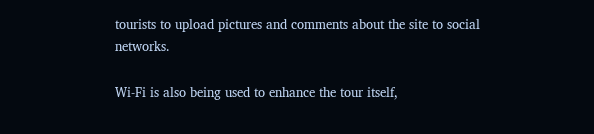tourists to upload pictures and comments about the site to social networks.

Wi-Fi is also being used to enhance the tour itself,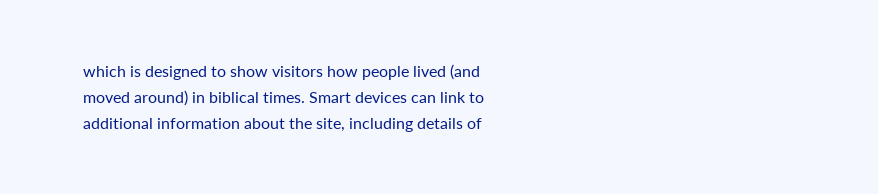which is designed to show visitors how people lived (and moved around) in biblical times. Smart devices can link to additional information about the site, including details of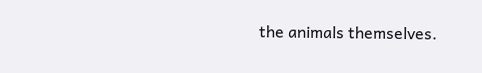the animals themselves.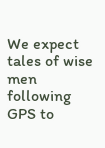We expect tales of wise men following GPS to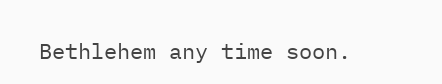Bethlehem any time soon.